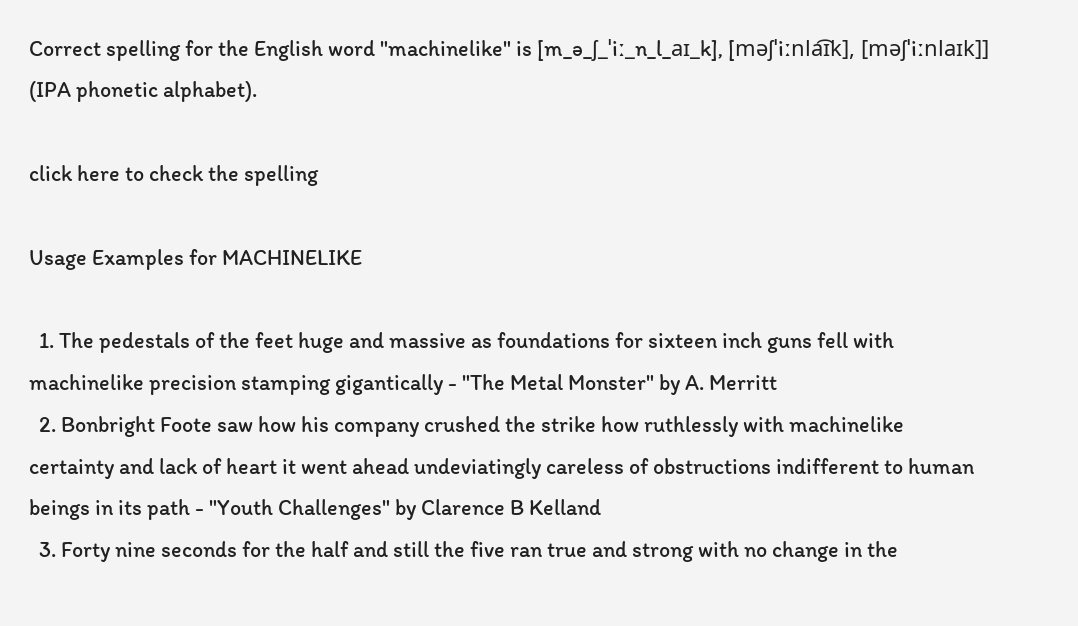Correct spelling for the English word "machinelike" is [m_ə_ʃ_ˈiː_n_l_aɪ_k], [məʃˈiːnla͡ɪk], [məʃˈiːnlaɪk]] (IPA phonetic alphabet).

click here to check the spelling

Usage Examples for MACHINELIKE

  1. The pedestals of the feet huge and massive as foundations for sixteen inch guns fell with machinelike precision stamping gigantically - "The Metal Monster" by A. Merritt
  2. Bonbright Foote saw how his company crushed the strike how ruthlessly with machinelike certainty and lack of heart it went ahead undeviatingly careless of obstructions indifferent to human beings in its path - "Youth Challenges" by Clarence B Kelland
  3. Forty nine seconds for the half and still the five ran true and strong with no change in the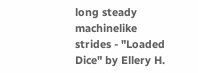long steady machinelike strides - "Loaded Dice" by Ellery H.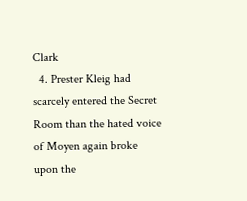Clark
  4. Prester Kleig had scarcely entered the Secret Room than the hated voice of Moyen again broke upon the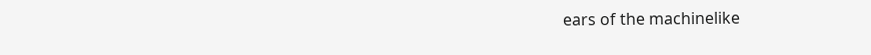ears of the machinelike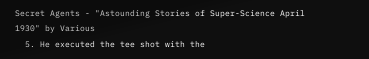Secret Agents - "Astounding Stories of Super-Science April 1930" by Various
  5. He executed the tee shot with the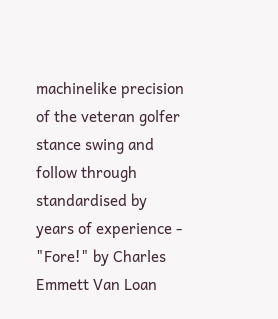machinelike precision of the veteran golfer stance swing and follow through standardised by years of experience - "Fore!" by Charles Emmett Van Loan